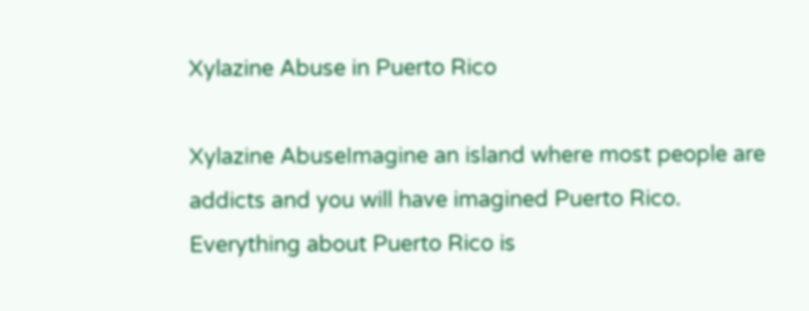Xylazine Abuse in Puerto Rico

Xylazine AbuseImagine an island where most people are addicts and you will have imagined Puerto Rico. Everything about Puerto Rico is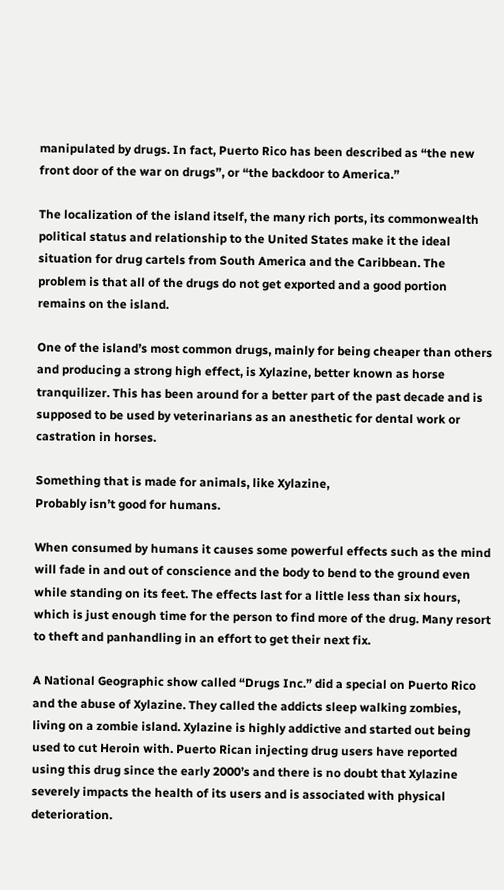manipulated by drugs. In fact, Puerto Rico has been described as “the new front door of the war on drugs”, or “the backdoor to America.”

The localization of the island itself, the many rich ports, its commonwealth political status and relationship to the United States make it the ideal situation for drug cartels from South America and the Caribbean. The problem is that all of the drugs do not get exported and a good portion remains on the island.

One of the island’s most common drugs, mainly for being cheaper than others and producing a strong high effect, is Xylazine, better known as horse tranquilizer. This has been around for a better part of the past decade and is supposed to be used by veterinarians as an anesthetic for dental work or castration in horses.

Something that is made for animals, like Xylazine,
Probably isn’t good for humans.

When consumed by humans it causes some powerful effects such as the mind will fade in and out of conscience and the body to bend to the ground even while standing on its feet. The effects last for a little less than six hours, which is just enough time for the person to find more of the drug. Many resort to theft and panhandling in an effort to get their next fix.

A National Geographic show called “Drugs Inc.” did a special on Puerto Rico and the abuse of Xylazine. They called the addicts sleep walking zombies, living on a zombie island. Xylazine is highly addictive and started out being used to cut Heroin with. Puerto Rican injecting drug users have reported using this drug since the early 2000’s and there is no doubt that Xylazine severely impacts the health of its users and is associated with physical deterioration.